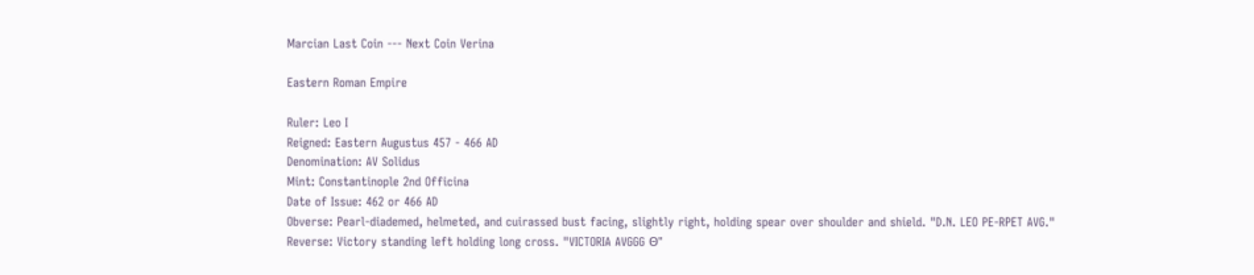Marcian Last Coin --- Next Coin Verina

Eastern Roman Empire

Ruler: Leo I
Reigned: Eastern Augustus 457 - 466 AD
Denomination: AV Solidus
Mint: Constantinople 2nd Officina
Date of Issue: 462 or 466 AD
Obverse: Pearl-diademed, helmeted, and cuirassed bust facing, slightly right, holding spear over shoulder and shield. "D.N. LEO PE-RPET AVG."
Reverse: Victory standing left holding long cross. "VICTORIA AVGGG Θ"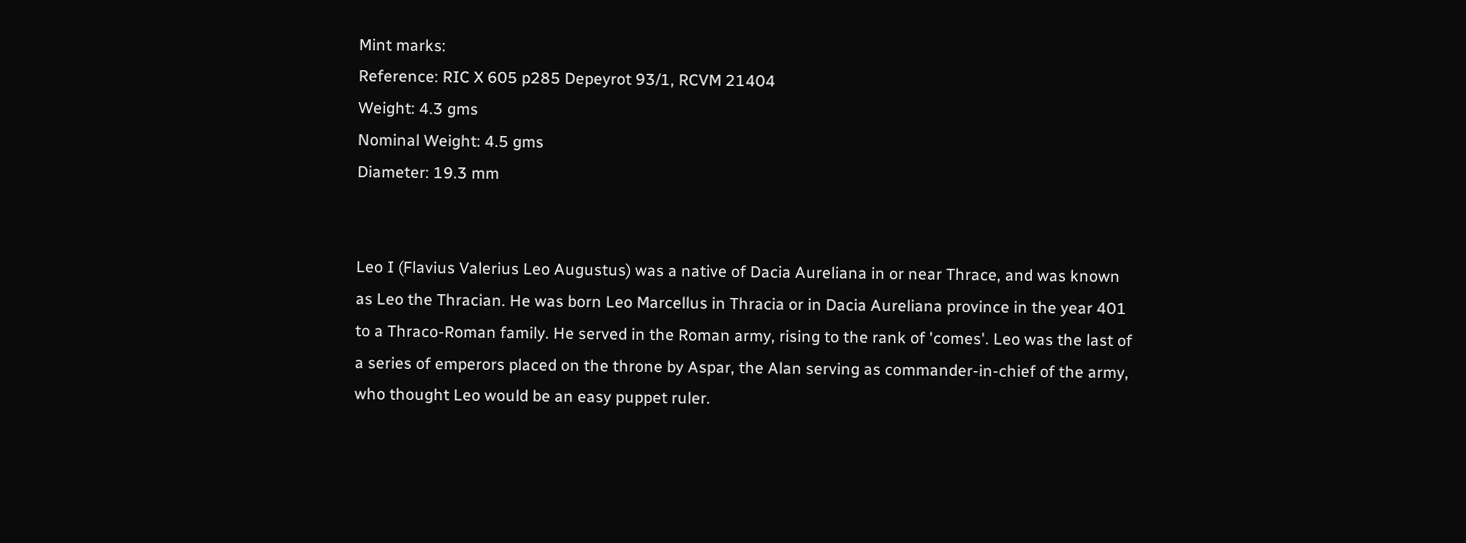Mint marks:
Reference: RIC X 605 p285 Depeyrot 93/1, RCVM 21404
Weight: 4.3 gms
Nominal Weight: 4.5 gms
Diameter: 19.3 mm


Leo I (Flavius Valerius Leo Augustus) was a native of Dacia Aureliana in or near Thrace, and was known as Leo the Thracian. He was born Leo Marcellus in Thracia or in Dacia Aureliana province in the year 401 to a Thraco-Roman family. He served in the Roman army, rising to the rank of 'comes'. Leo was the last of a series of emperors placed on the throne by Aspar, the Alan serving as commander-in-chief of the army, who thought Leo would be an easy puppet ruler.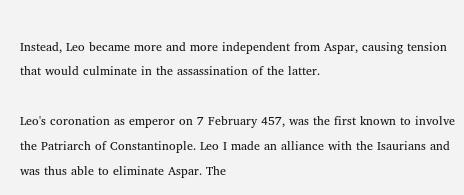Instead, Leo became more and more independent from Aspar, causing tension that would culminate in the assassination of the latter.

Leo's coronation as emperor on 7 February 457, was the first known to involve the Patriarch of Constantinople. Leo I made an alliance with the Isaurians and was thus able to eliminate Aspar. The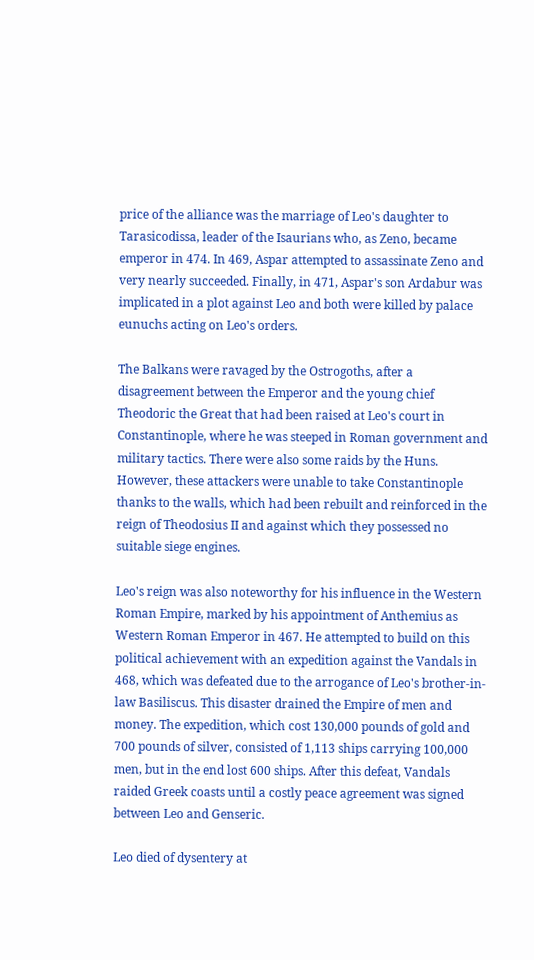price of the alliance was the marriage of Leo's daughter to Tarasicodissa, leader of the Isaurians who, as Zeno, became emperor in 474. In 469, Aspar attempted to assassinate Zeno and very nearly succeeded. Finally, in 471, Aspar's son Ardabur was implicated in a plot against Leo and both were killed by palace eunuchs acting on Leo's orders.

The Balkans were ravaged by the Ostrogoths, after a disagreement between the Emperor and the young chief Theodoric the Great that had been raised at Leo's court in Constantinople, where he was steeped in Roman government and military tactics. There were also some raids by the Huns. However, these attackers were unable to take Constantinople thanks to the walls, which had been rebuilt and reinforced in the reign of Theodosius II and against which they possessed no suitable siege engines.

Leo's reign was also noteworthy for his influence in the Western Roman Empire, marked by his appointment of Anthemius as Western Roman Emperor in 467. He attempted to build on this political achievement with an expedition against the Vandals in 468, which was defeated due to the arrogance of Leo's brother-in-law Basiliscus. This disaster drained the Empire of men and money. The expedition, which cost 130,000 pounds of gold and 700 pounds of silver, consisted of 1,113 ships carrying 100,000 men, but in the end lost 600 ships. After this defeat, Vandals raided Greek coasts until a costly peace agreement was signed between Leo and Genseric.

Leo died of dysentery at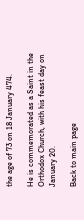the age of 73 on 18 January 474.

He is commemorated as a Saint in the Orthodox Church, with his feast day on January 20.

Back to main page